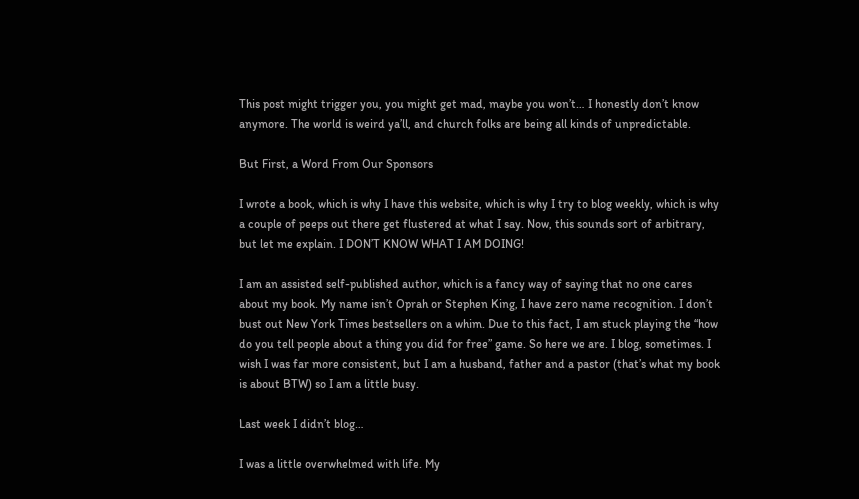This post might trigger you, you might get mad, maybe you won’t… I honestly don’t know anymore. The world is weird ya’ll, and church folks are being all kinds of unpredictable.

But First, a Word From Our Sponsors

I wrote a book, which is why I have this website, which is why I try to blog weekly, which is why a couple of peeps out there get flustered at what I say. Now, this sounds sort of arbitrary, but let me explain. I DON’T KNOW WHAT I AM DOING!

I am an assisted self-published author, which is a fancy way of saying that no one cares about my book. My name isn’t Oprah or Stephen King, I have zero name recognition. I don’t bust out New York Times bestsellers on a whim. Due to this fact, I am stuck playing the “how do you tell people about a thing you did for free” game. So here we are. I blog, sometimes. I wish I was far more consistent, but I am a husband, father and a pastor (that’s what my book is about BTW) so I am a little busy.

Last week I didn’t blog…

I was a little overwhelmed with life. My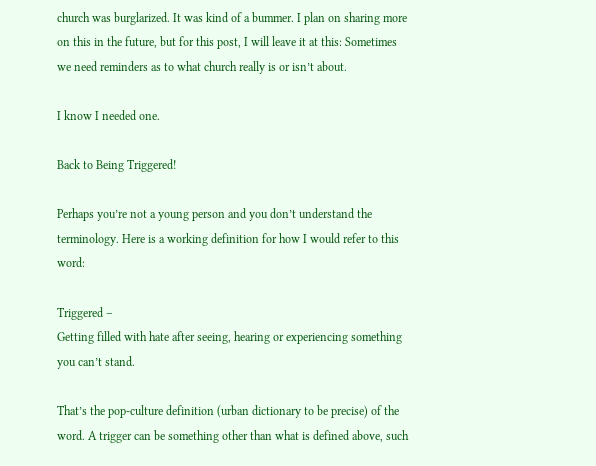church was burglarized. It was kind of a bummer. I plan on sharing more on this in the future, but for this post, I will leave it at this: Sometimes we need reminders as to what church really is or isn’t about.

I know I needed one.

Back to Being Triggered!

Perhaps you’re not a young person and you don’t understand the terminology. Here is a working definition for how I would refer to this word:

Triggered –
Getting filled with hate after seeing, hearing or experiencing something you can’t stand.

That’s the pop-culture definition (urban dictionary to be precise) of the word. A trigger can be something other than what is defined above, such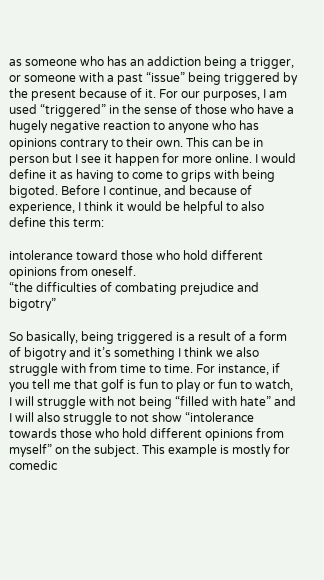as someone who has an addiction being a trigger, or someone with a past “issue” being triggered by the present because of it. For our purposes, I am used “triggered” in the sense of those who have a hugely negative reaction to anyone who has opinions contrary to their own. This can be in person but I see it happen for more online. I would define it as having to come to grips with being bigoted. Before I continue, and because of experience, I think it would be helpful to also define this term:

intolerance toward those who hold different opinions from oneself.
“the difficulties of combating prejudice and bigotry”

So basically, being triggered is a result of a form of bigotry and it’s something I think we also struggle with from time to time. For instance, if you tell me that golf is fun to play or fun to watch, I will struggle with not being “filled with hate” and I will also struggle to not show “intolerance towards those who hold different opinions from myself” on the subject. This example is mostly for comedic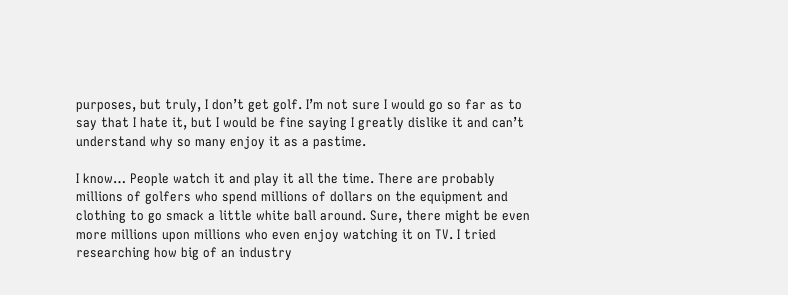purposes, but truly, I don’t get golf. I’m not sure I would go so far as to say that I hate it, but I would be fine saying I greatly dislike it and can’t understand why so many enjoy it as a pastime.

I know… People watch it and play it all the time. There are probably millions of golfers who spend millions of dollars on the equipment and clothing to go smack a little white ball around. Sure, there might be even more millions upon millions who even enjoy watching it on TV. I tried researching how big of an industry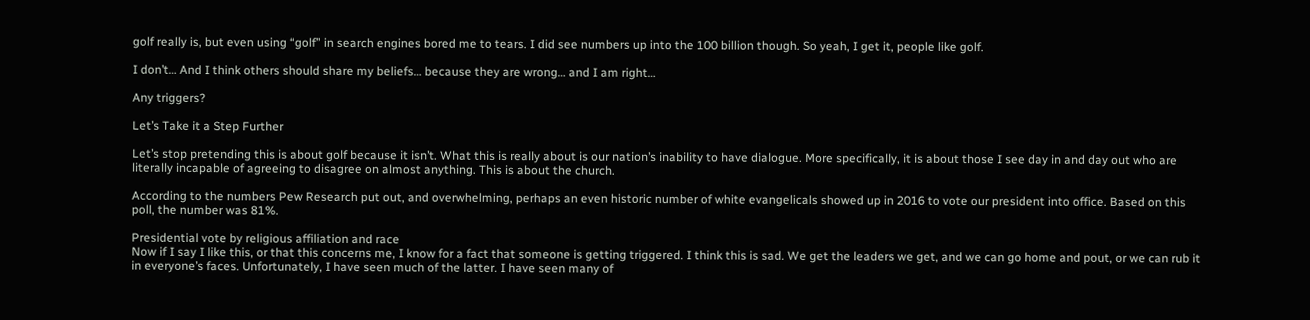golf really is, but even using “golf” in search engines bored me to tears. I did see numbers up into the 100 billion though. So yeah, I get it, people like golf.

I don’t… And I think others should share my beliefs… because they are wrong… and I am right…

Any triggers?

Let’s Take it a Step Further

Let’s stop pretending this is about golf because it isn’t. What this is really about is our nation’s inability to have dialogue. More specifically, it is about those I see day in and day out who are literally incapable of agreeing to disagree on almost anything. This is about the church.

According to the numbers Pew Research put out, and overwhelming, perhaps an even historic number of white evangelicals showed up in 2016 to vote our president into office. Based on this poll, the number was 81%.

Presidential vote by religious affiliation and race
Now if I say I like this, or that this concerns me, I know for a fact that someone is getting triggered. I think this is sad. We get the leaders we get, and we can go home and pout, or we can rub it in everyone’s faces. Unfortunately, I have seen much of the latter. I have seen many of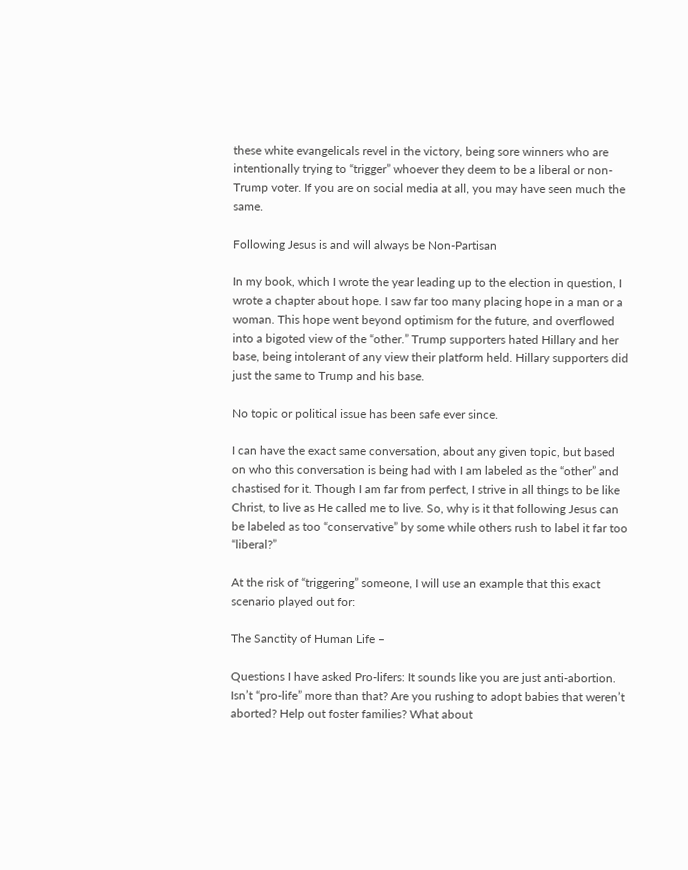these white evangelicals revel in the victory, being sore winners who are intentionally trying to “trigger” whoever they deem to be a liberal or non-Trump voter. If you are on social media at all, you may have seen much the same.

Following Jesus is and will always be Non-Partisan

In my book, which I wrote the year leading up to the election in question, I wrote a chapter about hope. I saw far too many placing hope in a man or a woman. This hope went beyond optimism for the future, and overflowed into a bigoted view of the “other.” Trump supporters hated Hillary and her base, being intolerant of any view their platform held. Hillary supporters did just the same to Trump and his base.

No topic or political issue has been safe ever since.

I can have the exact same conversation, about any given topic, but based on who this conversation is being had with I am labeled as the “other” and chastised for it. Though I am far from perfect, I strive in all things to be like Christ, to live as He called me to live. So, why is it that following Jesus can be labeled as too “conservative” by some while others rush to label it far too “liberal?”

At the risk of “triggering” someone, I will use an example that this exact scenario played out for:

The Sanctity of Human Life –

Questions I have asked Pro-lifers: It sounds like you are just anti-abortion. Isn’t “pro-life” more than that? Are you rushing to adopt babies that weren’t aborted? Help out foster families? What about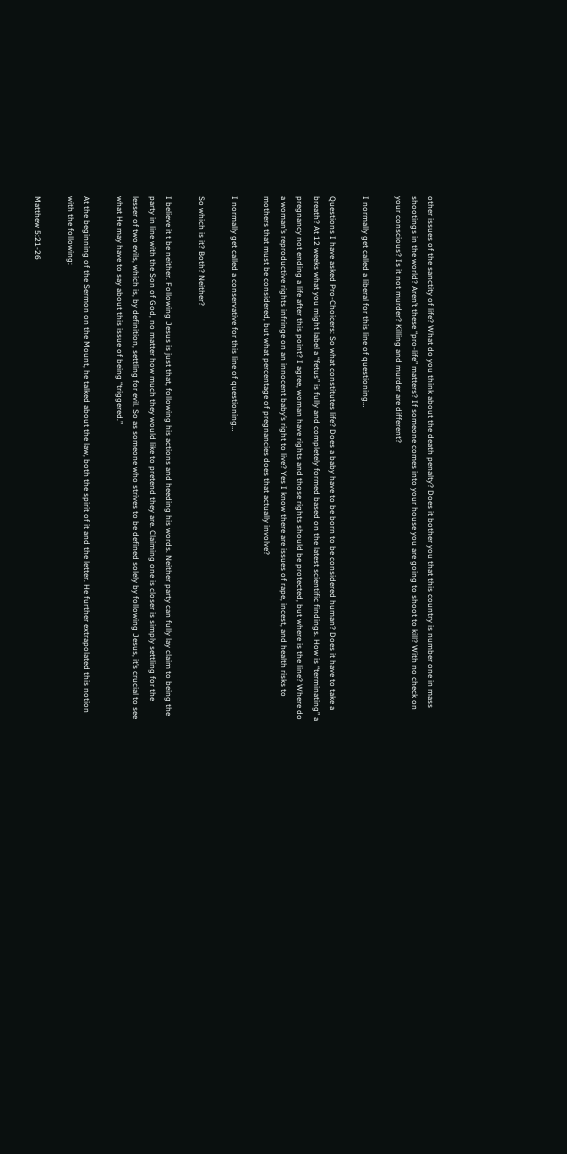other issues of the sanctity of life? What do you think about the death penalty? Does it bother you that this country is number one in mass shootings in the world? Aren’t these “pro-life” matters? If someone comes into your house you are going to shoot to kill? With no check on your conscious? Is it not murder? Killing and murder are different?

I normally get called a liberal for this line of questioning…

Questions I have asked Pro-Choicers: So what constitutes life? Does a baby have to be born to be considered human? Does it have to take a breath? At 12 weeks what you might label a “fetus” is fully and completely formed based on the latest scientific findings. How is “terminating” a pregnancy not ending a life after this point? I agree, woman have rights and those rights should be protected, but where is the line? Where do a woman’s reproductive rights infringe on an innocent baby’s right to live? Yes I know there are issues of rape, incest, and health risks to mothers that must be considered, but what percentage of pregnancies does that actually involve?

I normally get called a conservative for this line of questioning…

So which is it? Both? Neither?

I believe it t be neither. Following Jesus is just that, following his actions and heeding his words. Neither party can fully lay claim to being the party in line with the Son of God, no matter how much they would like to pretend they are. Claiming one is closer is simply settling for the lesser of two evils, which is, by definition, settling for evil. So as someone who strives to be defined solely by following Jesus, it’s crucial to see what He may have to say about this issue of being “triggered.”

At the beginning of the Sermon on the Mount, he talked about the law, both the spirit of it and the letter. He further extrapolated this notion with the following:

Matthew 5:21-26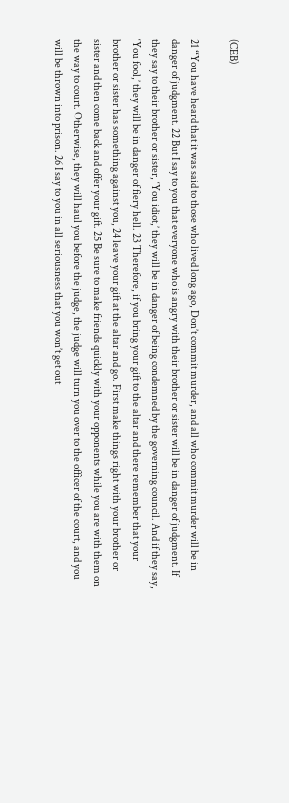(CEB)

21 “You have heard that it was said to those who lived long ago, Don’t commit murder, and all who commit murder will be in danger of judgment. 22 But I say to you that everyone who is angry with their brother or sister will be in danger of judgment. If they say to their brother or sister, ‘You idiot,’ they will be in danger of being condemned by the governing council. And if they say, ‘You fool,’ they will be in danger of fiery hell. 23 Therefore, if you bring your gift to the altar and there remember that your brother or sister has something against you, 24 leave your gift at the altar and go. First make things right with your brother or sister and then come back and offer your gift. 25 Be sure to make friends quickly with your opponents while you are with them on the way to court. Otherwise, they will haul you before the judge, the judge will turn you over to the officer of the court, and you will be thrown into prison. 26 I say to you in all seriousness that you won’t get out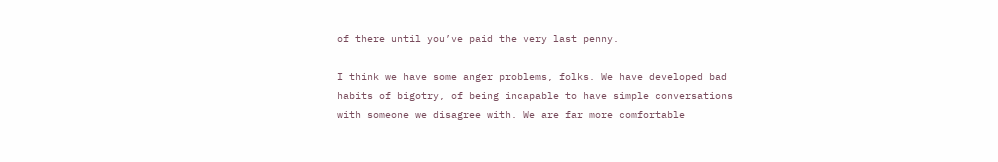of there until you’ve paid the very last penny.

I think we have some anger problems, folks. We have developed bad habits of bigotry, of being incapable to have simple conversations with someone we disagree with. We are far more comfortable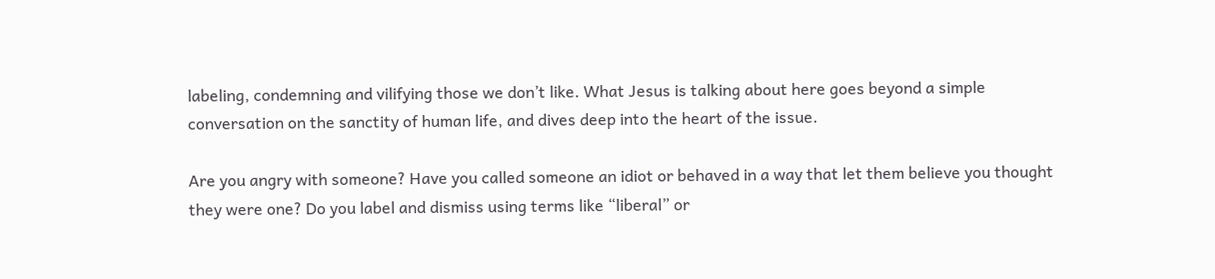labeling, condemning and vilifying those we don’t like. What Jesus is talking about here goes beyond a simple conversation on the sanctity of human life, and dives deep into the heart of the issue.

Are you angry with someone? Have you called someone an idiot or behaved in a way that let them believe you thought they were one? Do you label and dismiss using terms like “liberal” or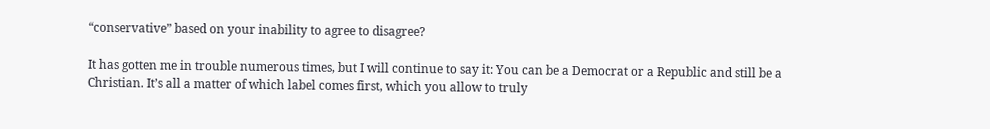“conservative” based on your inability to agree to disagree?

It has gotten me in trouble numerous times, but I will continue to say it: You can be a Democrat or a Republic and still be a Christian. It’s all a matter of which label comes first, which you allow to truly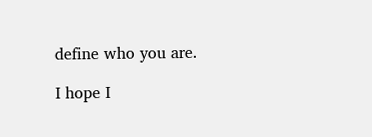define who you are.

I hope I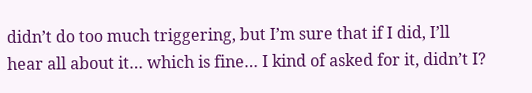didn’t do too much triggering, but I’m sure that if I did, I’ll hear all about it… which is fine… I kind of asked for it, didn’t I?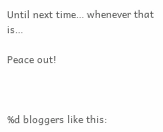Until next time… whenever that is…

Peace out!



%d bloggers like this: